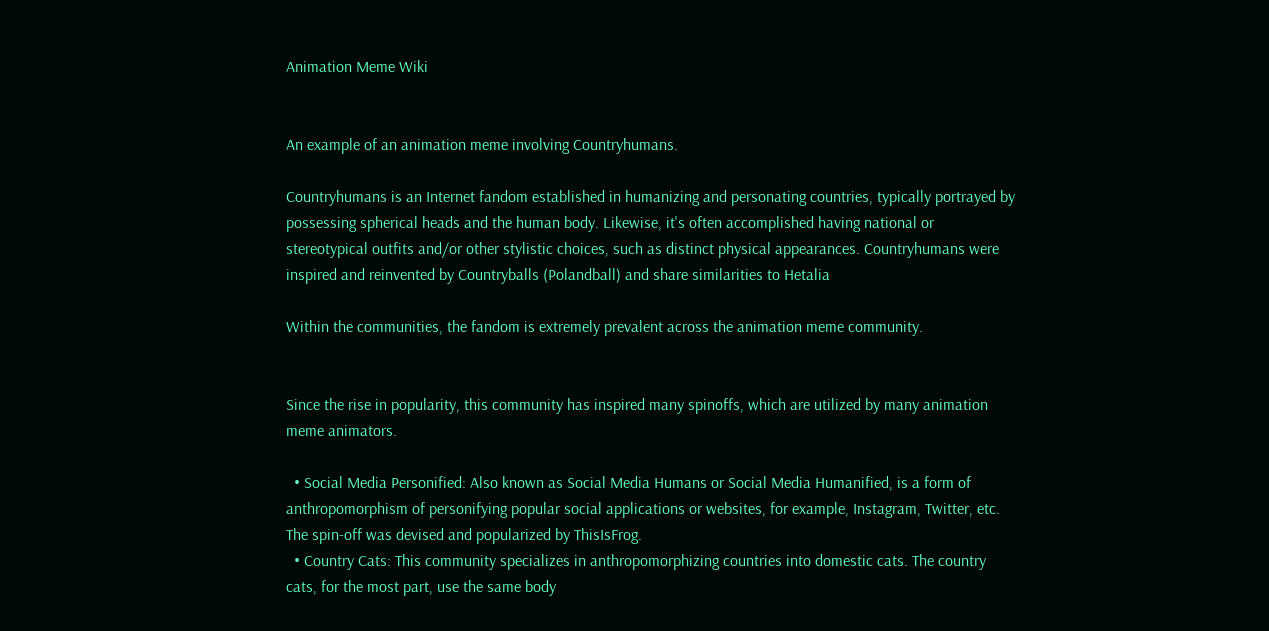Animation Meme Wiki


An example of an animation meme involving Countryhumans.

Countryhumans is an Internet fandom established in humanizing and personating countries, typically portrayed by possessing spherical heads and the human body. Likewise, it's often accomplished having national or stereotypical outfits and/or other stylistic choices, such as distinct physical appearances. Countryhumans were inspired and reinvented by Countryballs (Polandball) and share similarities to Hetalia

Within the communities, the fandom is extremely prevalent across the animation meme community.


Since the rise in popularity, this community has inspired many spinoffs, which are utilized by many animation meme animators.

  • Social Media Personified: Also known as Social Media Humans or Social Media Humanified, is a form of anthropomorphism of personifying popular social applications or websites, for example, Instagram, Twitter, etc. The spin-off was devised and popularized by ThisIsFrog.
  • Country Cats: This community specializes in anthropomorphizing countries into domestic cats. The country cats, for the most part, use the same body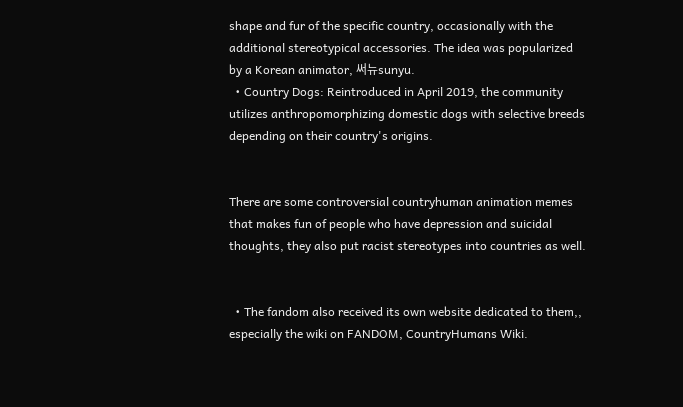shape and fur of the specific country, occasionally with the additional stereotypical accessories. The idea was popularized by a Korean animator, 써뉴sunyu.
  • Country Dogs: Reintroduced in April 2019, the community utilizes anthropomorphizing domestic dogs with selective breeds depending on their country's origins.


There are some controversial countryhuman animation memes that makes fun of people who have depression and suicidal thoughts, they also put racist stereotypes into countries as well.


  • The fandom also received its own website dedicated to them,, especially the wiki on FANDOM, CountryHumans Wiki.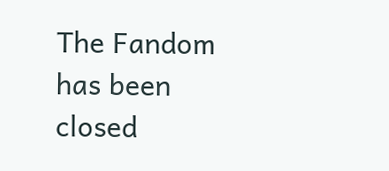The Fandom has been closed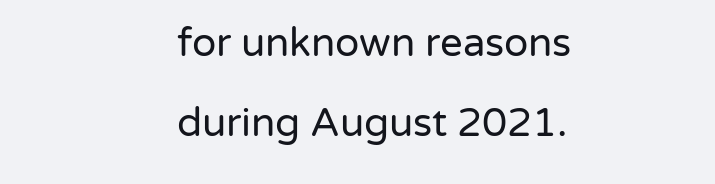for unknown reasons during August 2021.